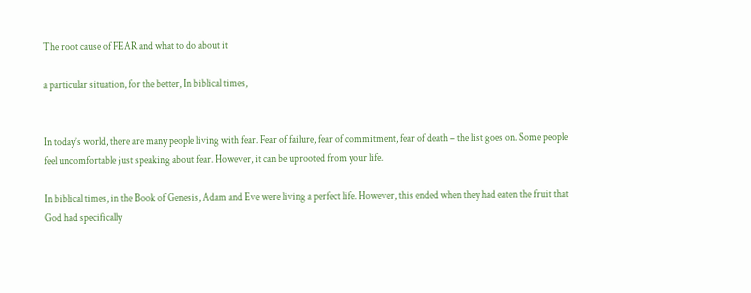The root cause of FEAR and what to do about it

a particular situation, for the better, In biblical times,


In today’s world, there are many people living with fear. Fear of failure, fear of commitment, fear of death – the list goes on. Some people feel uncomfortable just speaking about fear. However, it can be uprooted from your life.

In biblical times, in the Book of Genesis, Adam and Eve were living a perfect life. However, this ended when they had eaten the fruit that God had specifically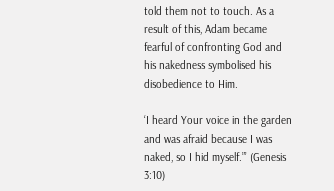told them not to touch. As a result of this, Adam became fearful of confronting God and his nakedness symbolised his disobedience to Him.

‘I heard Your voice in the garden and was afraid because I was naked, so I hid myself.”’ (Genesis 3:10)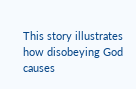This story illustrates how disobeying God causes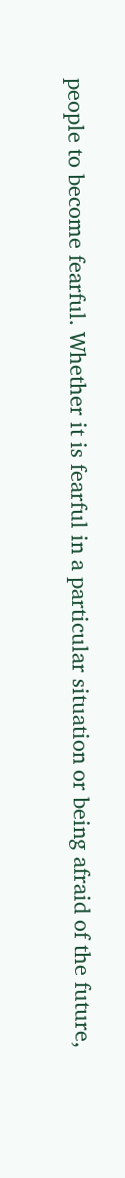people to become fearful. Whether it is fearful in a particular situation or being afraid of the future,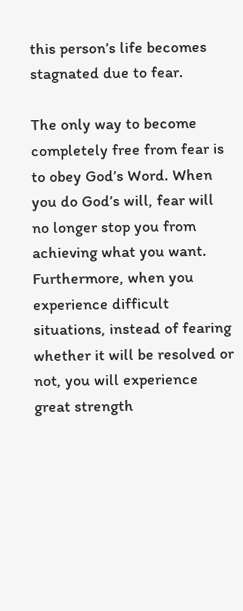this person’s life becomes stagnated due to fear.

The only way to become completely free from fear is to obey God’s Word. When you do God’s will, fear will no longer stop you from achieving what you want. Furthermore, when you experience difficult situations, instead of fearing whether it will be resolved or not, you will experience great strength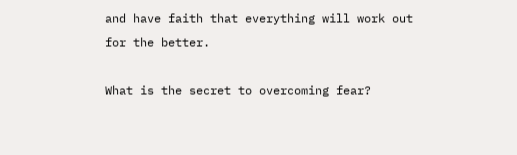and have faith that everything will work out for the better.

What is the secret to overcoming fear?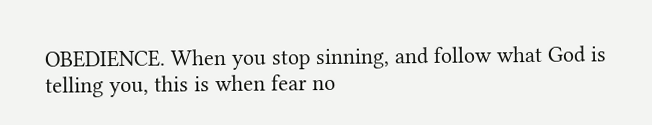OBEDIENCE. When you stop sinning, and follow what God is telling you, this is when fear no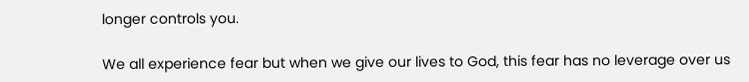longer controls you.

We all experience fear but when we give our lives to God, this fear has no leverage over us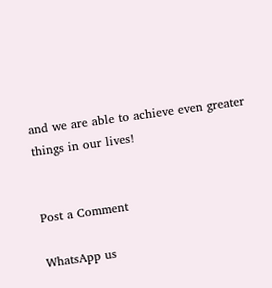and we are able to achieve even greater things in our lives!


Post a Comment

WhatsApp us